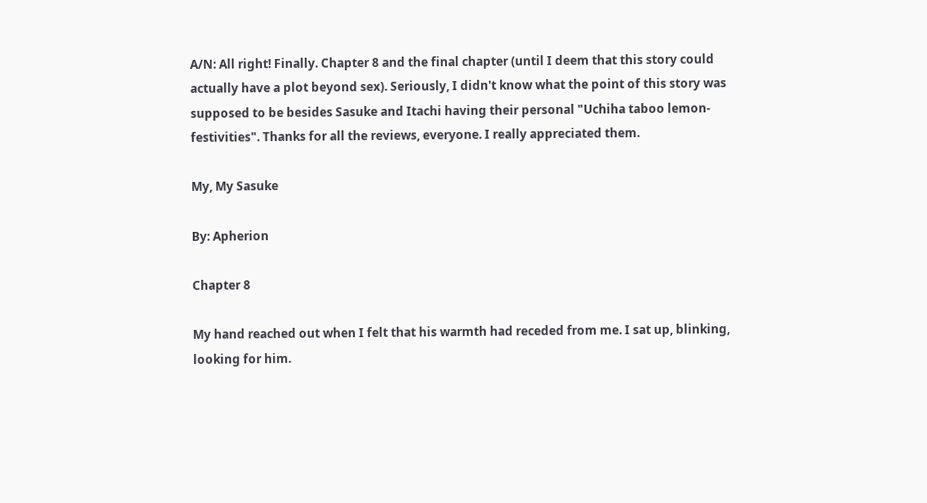A/N: All right! Finally. Chapter 8 and the final chapter (until I deem that this story could actually have a plot beyond sex). Seriously, I didn't know what the point of this story was supposed to be besides Sasuke and Itachi having their personal "Uchiha taboo lemon-festivities". Thanks for all the reviews, everyone. I really appreciated them.

My, My Sasuke

By: Apherion

Chapter 8

My hand reached out when I felt that his warmth had receded from me. I sat up, blinking, looking for him.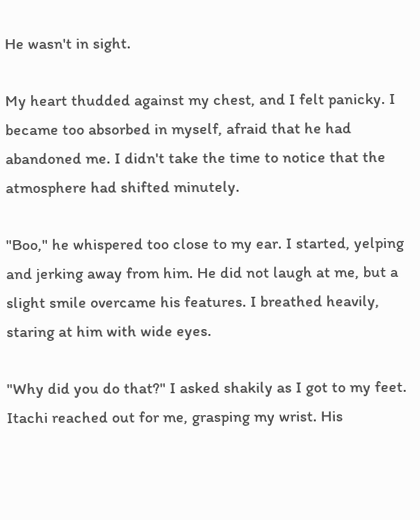He wasn't in sight.

My heart thudded against my chest, and I felt panicky. I became too absorbed in myself, afraid that he had abandoned me. I didn't take the time to notice that the atmosphere had shifted minutely.

"Boo," he whispered too close to my ear. I started, yelping and jerking away from him. He did not laugh at me, but a slight smile overcame his features. I breathed heavily, staring at him with wide eyes.

"Why did you do that?" I asked shakily as I got to my feet. Itachi reached out for me, grasping my wrist. His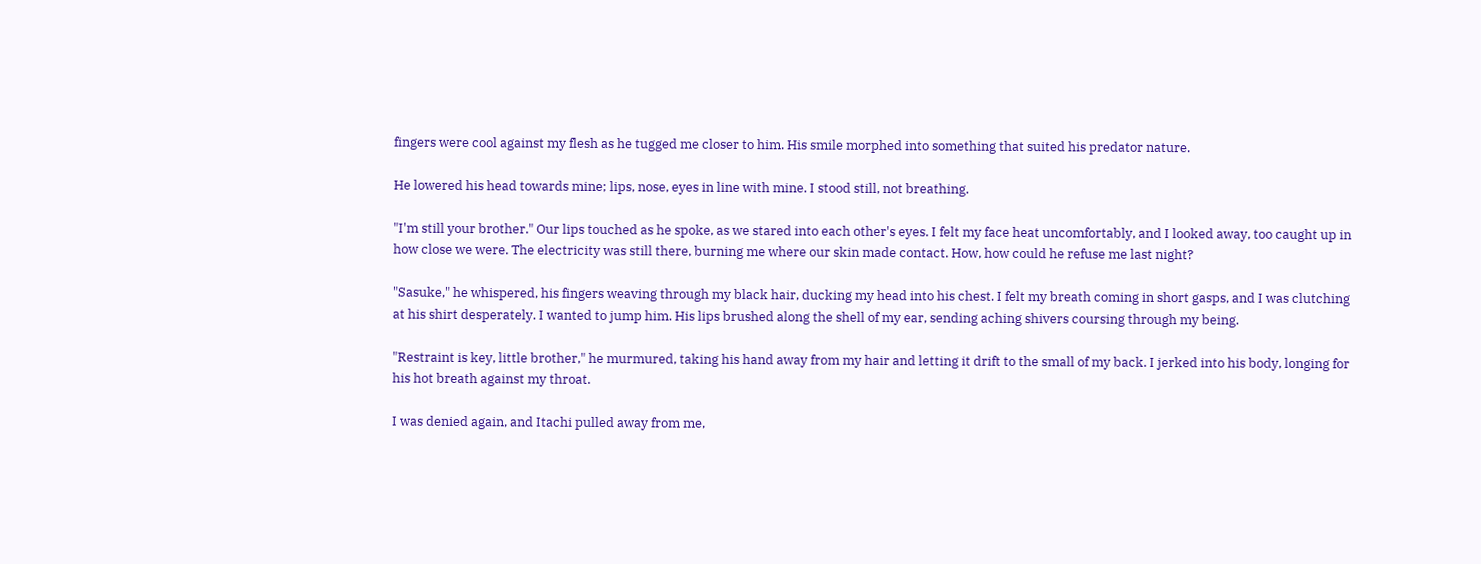fingers were cool against my flesh as he tugged me closer to him. His smile morphed into something that suited his predator nature.

He lowered his head towards mine; lips, nose, eyes in line with mine. I stood still, not breathing.

"I'm still your brother." Our lips touched as he spoke, as we stared into each other's eyes. I felt my face heat uncomfortably, and I looked away, too caught up in how close we were. The electricity was still there, burning me where our skin made contact. How, how could he refuse me last night?

"Sasuke," he whispered, his fingers weaving through my black hair, ducking my head into his chest. I felt my breath coming in short gasps, and I was clutching at his shirt desperately. I wanted to jump him. His lips brushed along the shell of my ear, sending aching shivers coursing through my being.

"Restraint is key, little brother," he murmured, taking his hand away from my hair and letting it drift to the small of my back. I jerked into his body, longing for his hot breath against my throat.

I was denied again, and Itachi pulled away from me,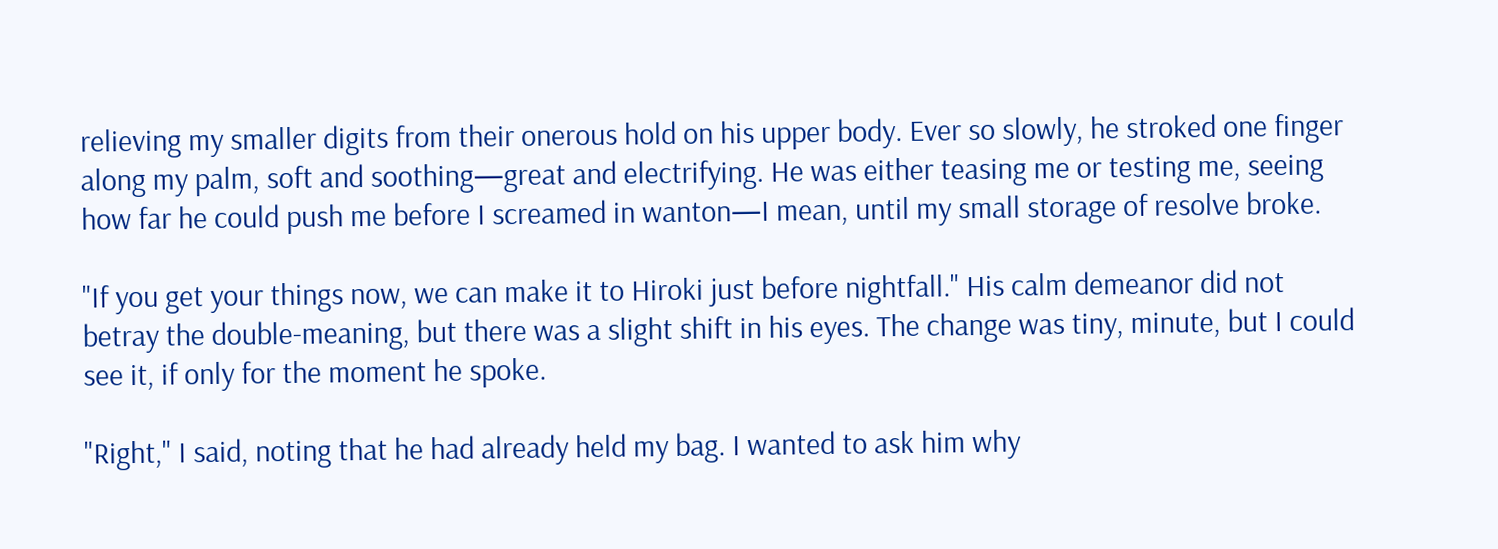relieving my smaller digits from their onerous hold on his upper body. Ever so slowly, he stroked one finger along my palm, soft and soothing—great and electrifying. He was either teasing me or testing me, seeing how far he could push me before I screamed in wanton—I mean, until my small storage of resolve broke.

"If you get your things now, we can make it to Hiroki just before nightfall." His calm demeanor did not betray the double-meaning, but there was a slight shift in his eyes. The change was tiny, minute, but I could see it, if only for the moment he spoke.

"Right," I said, noting that he had already held my bag. I wanted to ask him why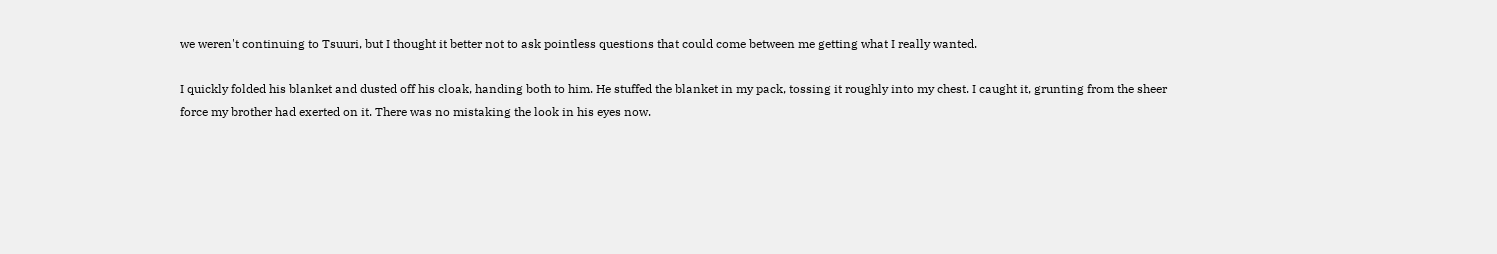we weren't continuing to Tsuuri, but I thought it better not to ask pointless questions that could come between me getting what I really wanted.

I quickly folded his blanket and dusted off his cloak, handing both to him. He stuffed the blanket in my pack, tossing it roughly into my chest. I caught it, grunting from the sheer force my brother had exerted on it. There was no mistaking the look in his eyes now.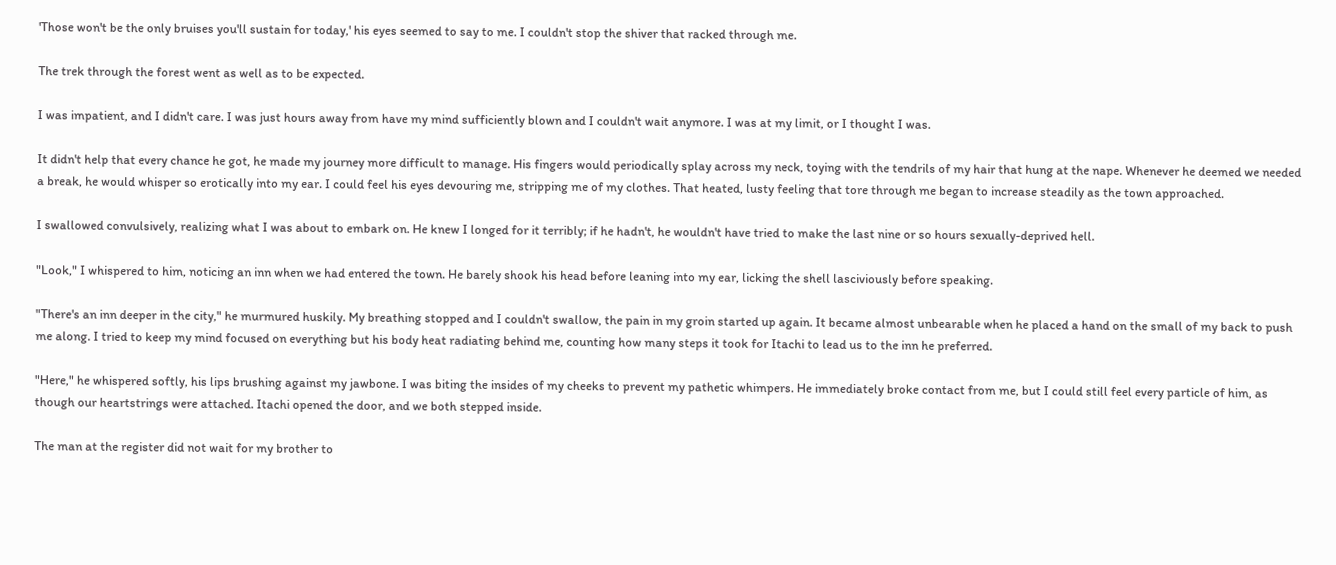'Those won't be the only bruises you'll sustain for today,' his eyes seemed to say to me. I couldn't stop the shiver that racked through me.

The trek through the forest went as well as to be expected.

I was impatient, and I didn't care. I was just hours away from have my mind sufficiently blown and I couldn't wait anymore. I was at my limit, or I thought I was.

It didn't help that every chance he got, he made my journey more difficult to manage. His fingers would periodically splay across my neck, toying with the tendrils of my hair that hung at the nape. Whenever he deemed we needed a break, he would whisper so erotically into my ear. I could feel his eyes devouring me, stripping me of my clothes. That heated, lusty feeling that tore through me began to increase steadily as the town approached.

I swallowed convulsively, realizing what I was about to embark on. He knew I longed for it terribly; if he hadn't, he wouldn't have tried to make the last nine or so hours sexually-deprived hell.

"Look," I whispered to him, noticing an inn when we had entered the town. He barely shook his head before leaning into my ear, licking the shell lasciviously before speaking.

"There's an inn deeper in the city," he murmured huskily. My breathing stopped and I couldn't swallow, the pain in my groin started up again. It became almost unbearable when he placed a hand on the small of my back to push me along. I tried to keep my mind focused on everything but his body heat radiating behind me, counting how many steps it took for Itachi to lead us to the inn he preferred.

"Here," he whispered softly, his lips brushing against my jawbone. I was biting the insides of my cheeks to prevent my pathetic whimpers. He immediately broke contact from me, but I could still feel every particle of him, as though our heartstrings were attached. Itachi opened the door, and we both stepped inside.

The man at the register did not wait for my brother to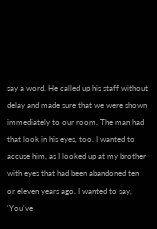say a word. He called up his staff without delay and made sure that we were shown immediately to our room. The man had that look in his eyes, too. I wanted to accuse him, as I looked up at my brother with eyes that had been abandoned ten or eleven years ago. I wanted to say, 'You've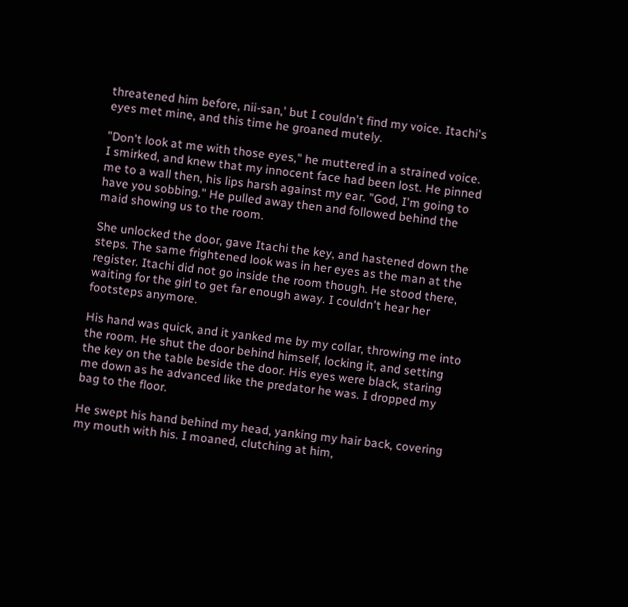threatened him before, nii-san,' but I couldn't find my voice. Itachi's eyes met mine, and this time he groaned mutely.

"Don't look at me with those eyes," he muttered in a strained voice. I smirked, and knew that my innocent face had been lost. He pinned me to a wall then, his lips harsh against my ear. "God, I'm going to have you sobbing." He pulled away then and followed behind the maid showing us to the room.

She unlocked the door, gave Itachi the key, and hastened down the steps. The same frightened look was in her eyes as the man at the register. Itachi did not go inside the room though. He stood there, waiting for the girl to get far enough away. I couldn't hear her footsteps anymore.

His hand was quick, and it yanked me by my collar, throwing me into the room. He shut the door behind himself, locking it, and setting the key on the table beside the door. His eyes were black, staring me down as he advanced like the predator he was. I dropped my bag to the floor.

He swept his hand behind my head, yanking my hair back, covering my mouth with his. I moaned, clutching at him,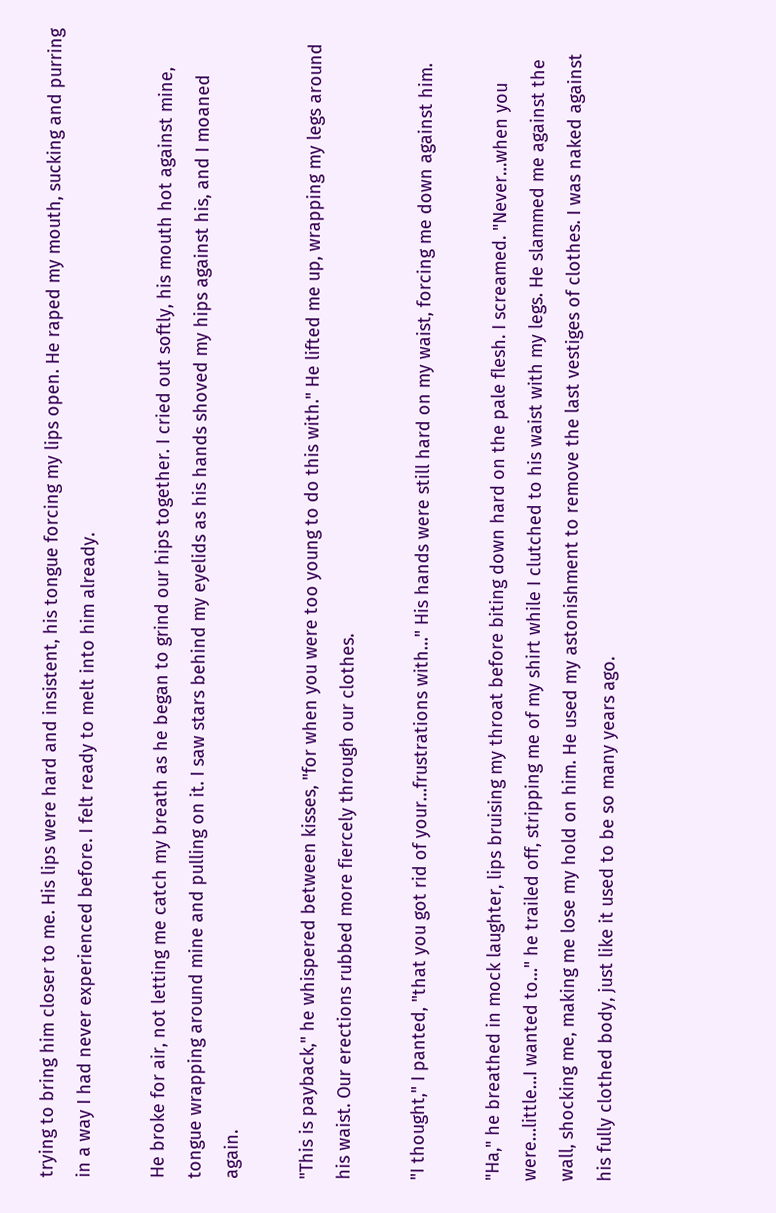trying to bring him closer to me. His lips were hard and insistent, his tongue forcing my lips open. He raped my mouth, sucking and purring in a way I had never experienced before. I felt ready to melt into him already.

He broke for air, not letting me catch my breath as he began to grind our hips together. I cried out softly, his mouth hot against mine, tongue wrapping around mine and pulling on it. I saw stars behind my eyelids as his hands shoved my hips against his, and I moaned again.

"This is payback," he whispered between kisses, "for when you were too young to do this with." He lifted me up, wrapping my legs around his waist. Our erections rubbed more fiercely through our clothes.

"I thought," I panted, "that you got rid of your…frustrations with…" His hands were still hard on my waist, forcing me down against him.

"Ha," he breathed in mock laughter, lips bruising my throat before biting down hard on the pale flesh. I screamed. "Never…when you were…little…I wanted to…" he trailed off, stripping me of my shirt while I clutched to his waist with my legs. He slammed me against the wall, shocking me, making me lose my hold on him. He used my astonishment to remove the last vestiges of clothes. I was naked against his fully clothed body, just like it used to be so many years ago.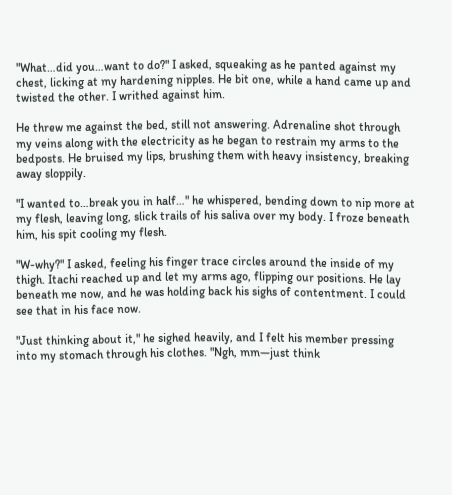"What…did you…want to do?" I asked, squeaking as he panted against my chest, licking at my hardening nipples. He bit one, while a hand came up and twisted the other. I writhed against him.

He threw me against the bed, still not answering. Adrenaline shot through my veins along with the electricity as he began to restrain my arms to the bedposts. He bruised my lips, brushing them with heavy insistency, breaking away sloppily.

"I wanted to…break you in half…" he whispered, bending down to nip more at my flesh, leaving long, slick trails of his saliva over my body. I froze beneath him, his spit cooling my flesh.

"W-why?" I asked, feeling his finger trace circles around the inside of my thigh. Itachi reached up and let my arms ago, flipping our positions. He lay beneath me now, and he was holding back his sighs of contentment. I could see that in his face now.

"Just thinking about it," he sighed heavily, and I felt his member pressing into my stomach through his clothes. "Ngh, mm—just think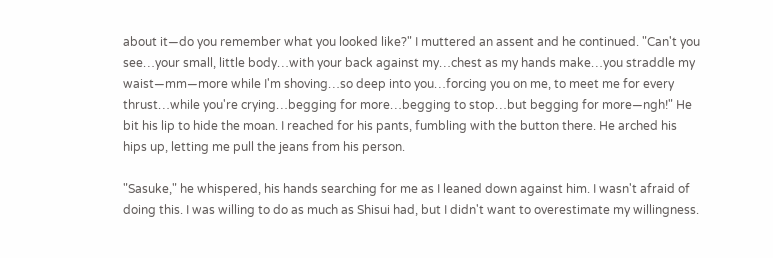about it—do you remember what you looked like?" I muttered an assent and he continued. "Can't you see…your small, little body…with your back against my…chest as my hands make…you straddle my waist—mm—more while I'm shoving…so deep into you…forcing you on me, to meet me for every thrust…while you're crying…begging for more…begging to stop…but begging for more—ngh!" He bit his lip to hide the moan. I reached for his pants, fumbling with the button there. He arched his hips up, letting me pull the jeans from his person.

"Sasuke," he whispered, his hands searching for me as I leaned down against him. I wasn't afraid of doing this. I was willing to do as much as Shisui had, but I didn't want to overestimate my willingness.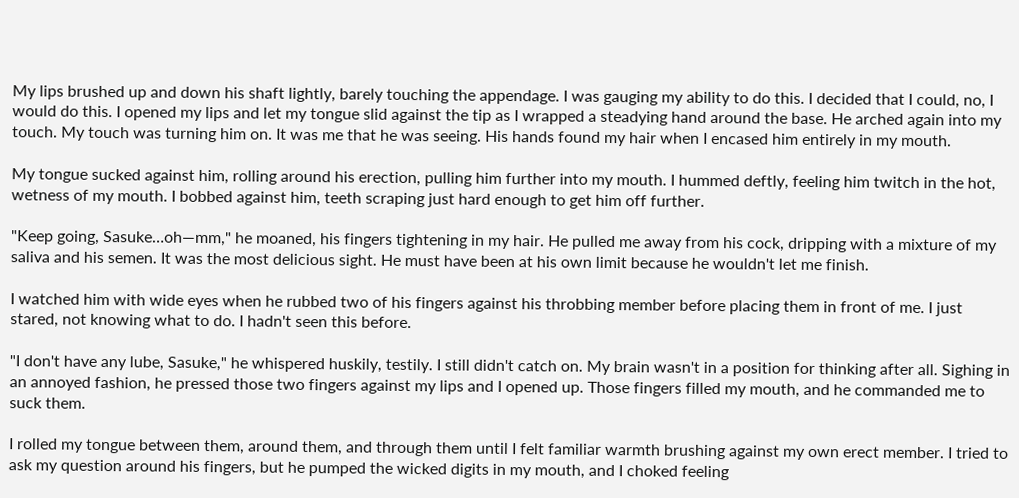My lips brushed up and down his shaft lightly, barely touching the appendage. I was gauging my ability to do this. I decided that I could, no, I would do this. I opened my lips and let my tongue slid against the tip as I wrapped a steadying hand around the base. He arched again into my touch. My touch was turning him on. It was me that he was seeing. His hands found my hair when I encased him entirely in my mouth.

My tongue sucked against him, rolling around his erection, pulling him further into my mouth. I hummed deftly, feeling him twitch in the hot, wetness of my mouth. I bobbed against him, teeth scraping just hard enough to get him off further.

"Keep going, Sasuke…oh—mm," he moaned, his fingers tightening in my hair. He pulled me away from his cock, dripping with a mixture of my saliva and his semen. It was the most delicious sight. He must have been at his own limit because he wouldn't let me finish.

I watched him with wide eyes when he rubbed two of his fingers against his throbbing member before placing them in front of me. I just stared, not knowing what to do. I hadn't seen this before.

"I don't have any lube, Sasuke," he whispered huskily, testily. I still didn't catch on. My brain wasn't in a position for thinking after all. Sighing in an annoyed fashion, he pressed those two fingers against my lips and I opened up. Those fingers filled my mouth, and he commanded me to suck them.

I rolled my tongue between them, around them, and through them until I felt familiar warmth brushing against my own erect member. I tried to ask my question around his fingers, but he pumped the wicked digits in my mouth, and I choked feeling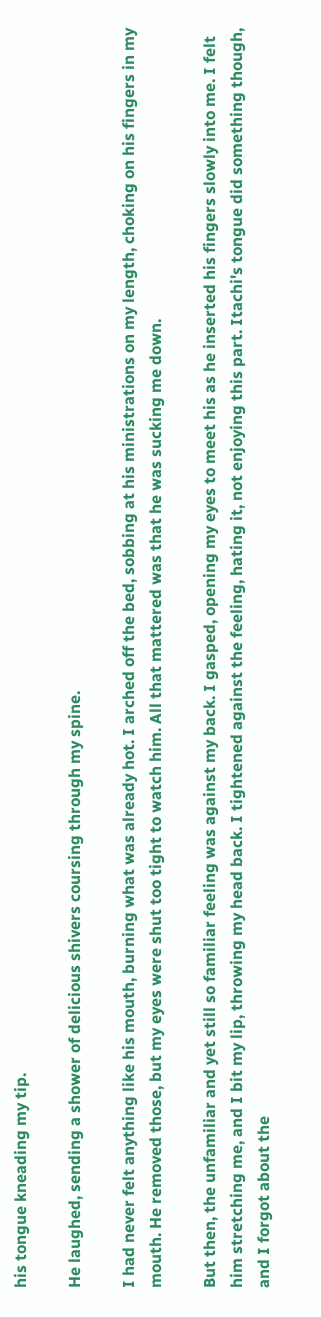his tongue kneading my tip.

He laughed, sending a shower of delicious shivers coursing through my spine.

I had never felt anything like his mouth, burning what was already hot. I arched off the bed, sobbing at his ministrations on my length, choking on his fingers in my mouth. He removed those, but my eyes were shut too tight to watch him. All that mattered was that he was sucking me down.

But then, the unfamiliar and yet still so familiar feeling was against my back. I gasped, opening my eyes to meet his as he inserted his fingers slowly into me. I felt him stretching me, and I bit my lip, throwing my head back. I tightened against the feeling, hating it, not enjoying this part. Itachi's tongue did something though, and I forgot about the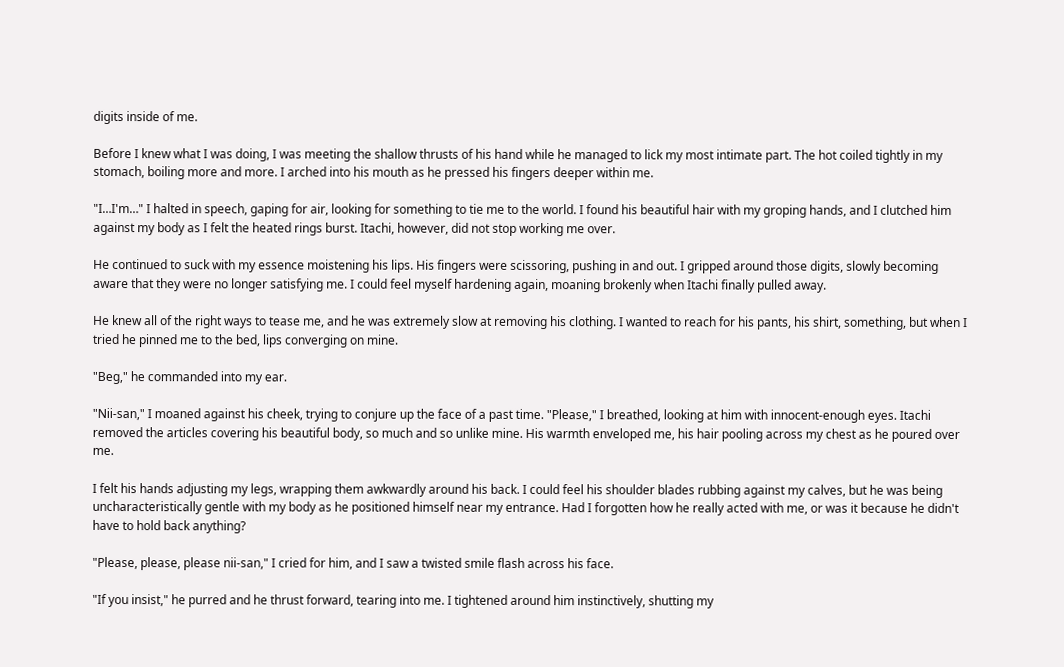digits inside of me.

Before I knew what I was doing, I was meeting the shallow thrusts of his hand while he managed to lick my most intimate part. The hot coiled tightly in my stomach, boiling more and more. I arched into his mouth as he pressed his fingers deeper within me.

"I…I'm…" I halted in speech, gaping for air, looking for something to tie me to the world. I found his beautiful hair with my groping hands, and I clutched him against my body as I felt the heated rings burst. Itachi, however, did not stop working me over.

He continued to suck with my essence moistening his lips. His fingers were scissoring, pushing in and out. I gripped around those digits, slowly becoming aware that they were no longer satisfying me. I could feel myself hardening again, moaning brokenly when Itachi finally pulled away.

He knew all of the right ways to tease me, and he was extremely slow at removing his clothing. I wanted to reach for his pants, his shirt, something, but when I tried he pinned me to the bed, lips converging on mine.

"Beg," he commanded into my ear.

"Nii-san," I moaned against his cheek, trying to conjure up the face of a past time. "Please," I breathed, looking at him with innocent-enough eyes. Itachi removed the articles covering his beautiful body, so much and so unlike mine. His warmth enveloped me, his hair pooling across my chest as he poured over me.

I felt his hands adjusting my legs, wrapping them awkwardly around his back. I could feel his shoulder blades rubbing against my calves, but he was being uncharacteristically gentle with my body as he positioned himself near my entrance. Had I forgotten how he really acted with me, or was it because he didn't have to hold back anything?

"Please, please, please nii-san," I cried for him, and I saw a twisted smile flash across his face.

"If you insist," he purred and he thrust forward, tearing into me. I tightened around him instinctively, shutting my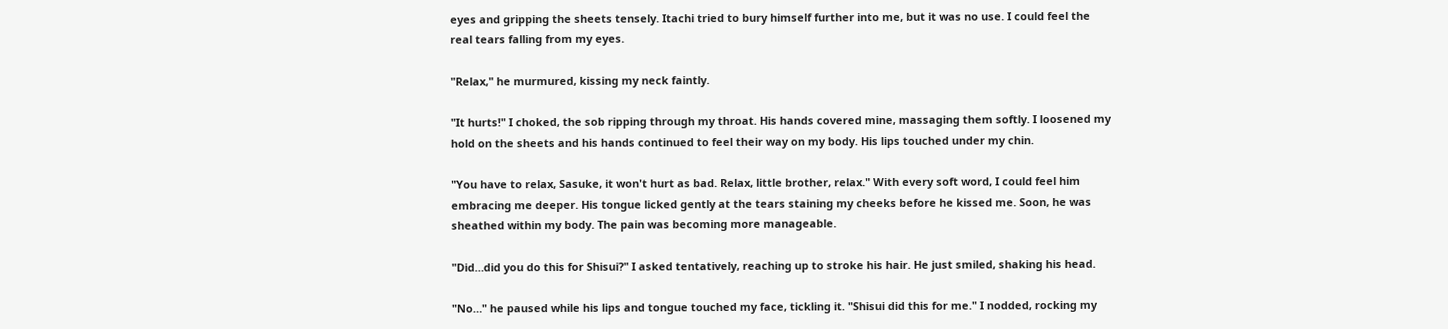eyes and gripping the sheets tensely. Itachi tried to bury himself further into me, but it was no use. I could feel the real tears falling from my eyes.

"Relax," he murmured, kissing my neck faintly.

"It hurts!" I choked, the sob ripping through my throat. His hands covered mine, massaging them softly. I loosened my hold on the sheets and his hands continued to feel their way on my body. His lips touched under my chin.

"You have to relax, Sasuke, it won't hurt as bad. Relax, little brother, relax." With every soft word, I could feel him embracing me deeper. His tongue licked gently at the tears staining my cheeks before he kissed me. Soon, he was sheathed within my body. The pain was becoming more manageable.

"Did…did you do this for Shisui?" I asked tentatively, reaching up to stroke his hair. He just smiled, shaking his head.

"No…" he paused while his lips and tongue touched my face, tickling it. "Shisui did this for me." I nodded, rocking my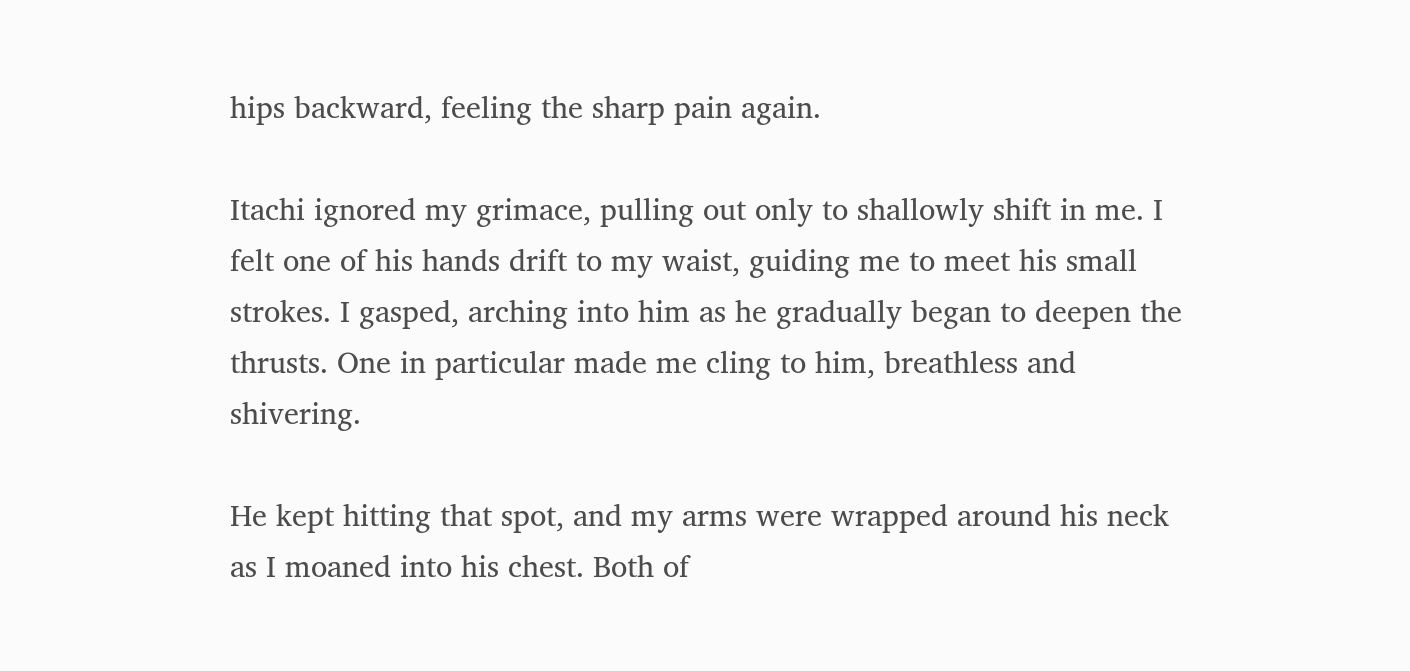hips backward, feeling the sharp pain again.

Itachi ignored my grimace, pulling out only to shallowly shift in me. I felt one of his hands drift to my waist, guiding me to meet his small strokes. I gasped, arching into him as he gradually began to deepen the thrusts. One in particular made me cling to him, breathless and shivering.

He kept hitting that spot, and my arms were wrapped around his neck as I moaned into his chest. Both of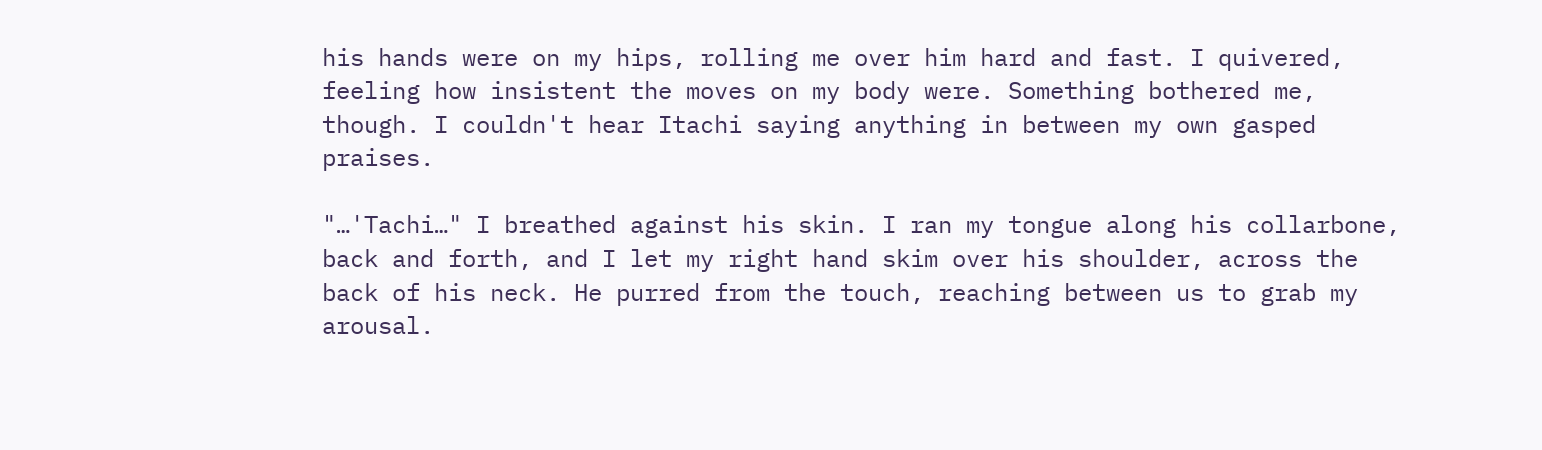his hands were on my hips, rolling me over him hard and fast. I quivered, feeling how insistent the moves on my body were. Something bothered me, though. I couldn't hear Itachi saying anything in between my own gasped praises.

"…'Tachi…" I breathed against his skin. I ran my tongue along his collarbone, back and forth, and I let my right hand skim over his shoulder, across the back of his neck. He purred from the touch, reaching between us to grab my arousal.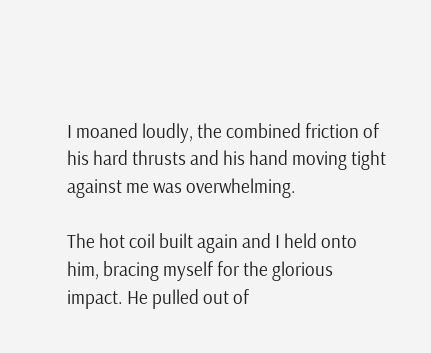I moaned loudly, the combined friction of his hard thrusts and his hand moving tight against me was overwhelming.

The hot coil built again and I held onto him, bracing myself for the glorious impact. He pulled out of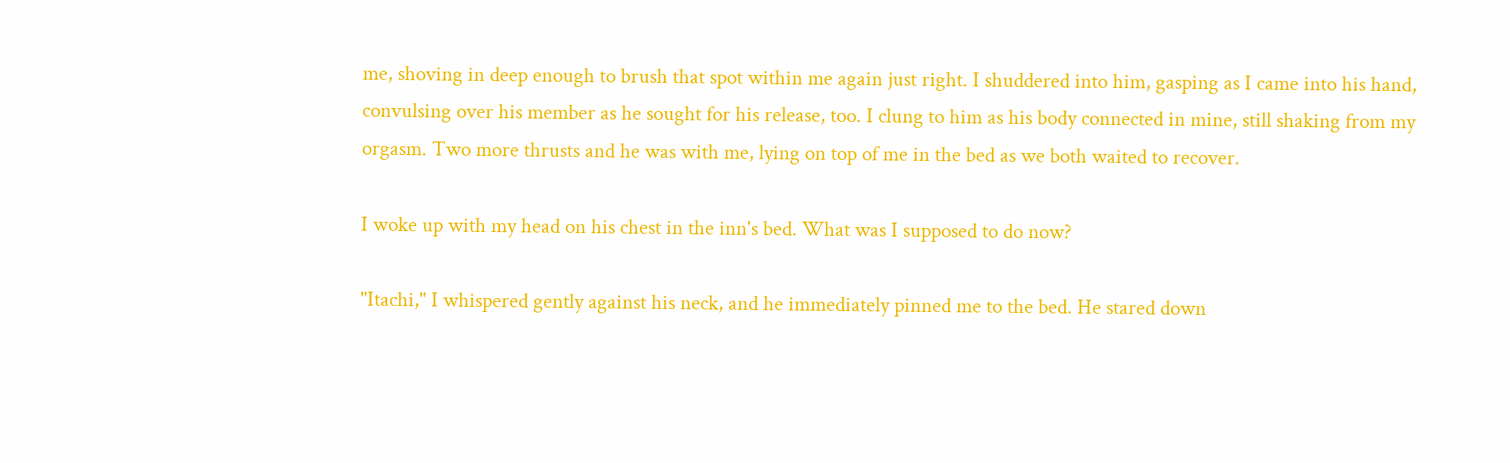me, shoving in deep enough to brush that spot within me again just right. I shuddered into him, gasping as I came into his hand, convulsing over his member as he sought for his release, too. I clung to him as his body connected in mine, still shaking from my orgasm. Two more thrusts and he was with me, lying on top of me in the bed as we both waited to recover.

I woke up with my head on his chest in the inn's bed. What was I supposed to do now?

"Itachi," I whispered gently against his neck, and he immediately pinned me to the bed. He stared down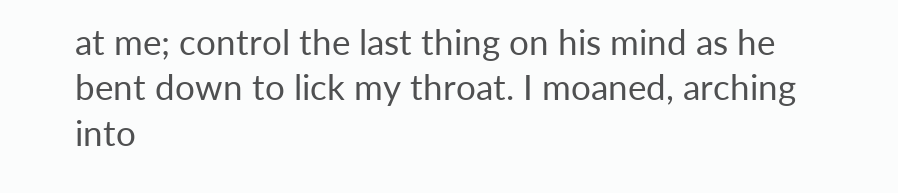at me; control the last thing on his mind as he bent down to lick my throat. I moaned, arching into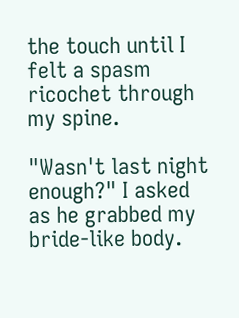the touch until I felt a spasm ricochet through my spine.

"Wasn't last night enough?" I asked as he grabbed my bride-like body.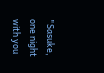"Sasuke, one night with you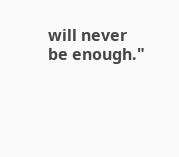will never be enough."